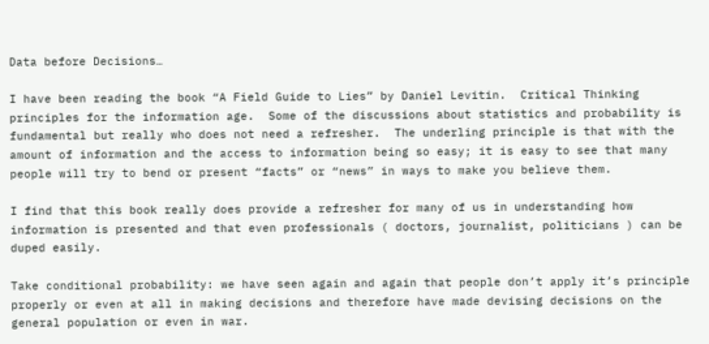Data before Decisions…

I have been reading the book “A Field Guide to Lies” by Daniel Levitin.  Critical Thinking principles for the information age.  Some of the discussions about statistics and probability is fundamental but really who does not need a refresher.  The underling principle is that with the amount of information and the access to information being so easy; it is easy to see that many people will try to bend or present “facts” or “news” in ways to make you believe them.

I find that this book really does provide a refresher for many of us in understanding how information is presented and that even professionals ( doctors, journalist, politicians ) can be duped easily.

Take conditional probability: we have seen again and again that people don’t apply it’s principle properly or even at all in making decisions and therefore have made devising decisions on the general population or even in war.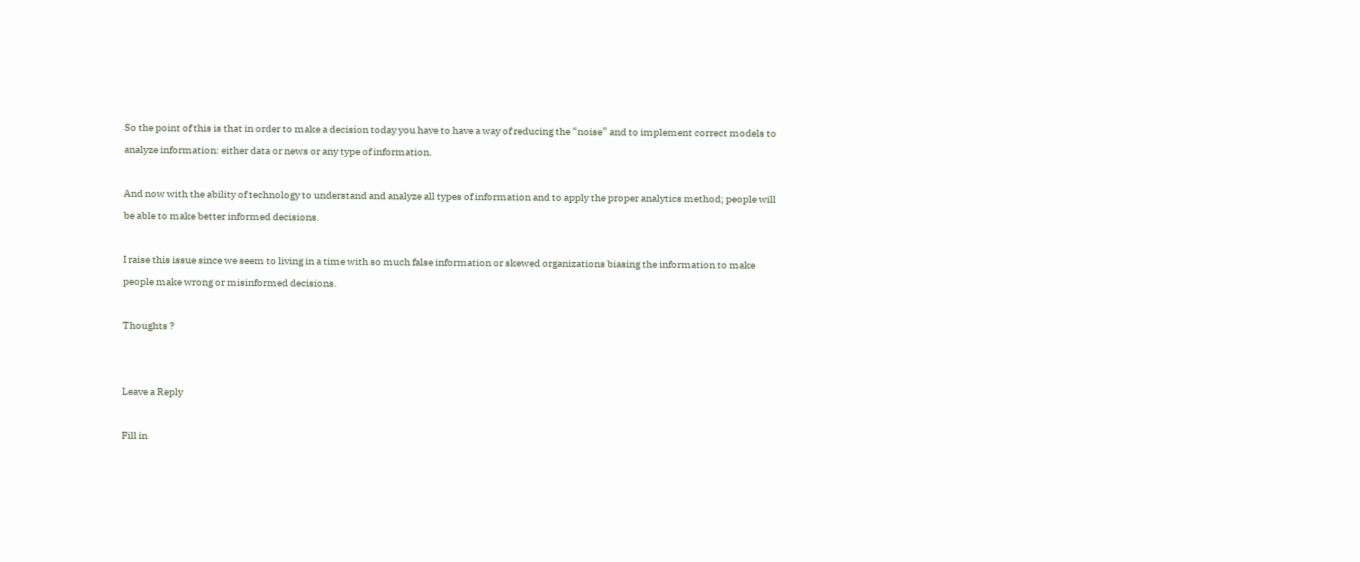So the point of this is that in order to make a decision today you have to have a way of reducing the “noise” and to implement correct models to analyze information: either data or news or any type of information.

And now with the ability of technology to understand and analyze all types of information and to apply the proper analytics method; people will be able to make better informed decisions.

I raise this issue since we seem to living in a time with so much false information or skewed organizations biasing the information to make people make wrong or misinformed decisions.

Thoughts ?


Leave a Reply

Fill in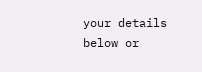your details below or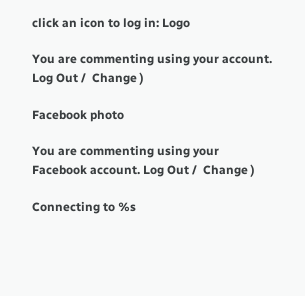click an icon to log in: Logo

You are commenting using your account. Log Out /  Change )

Facebook photo

You are commenting using your Facebook account. Log Out /  Change )

Connecting to %s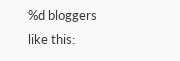%d bloggers like this: